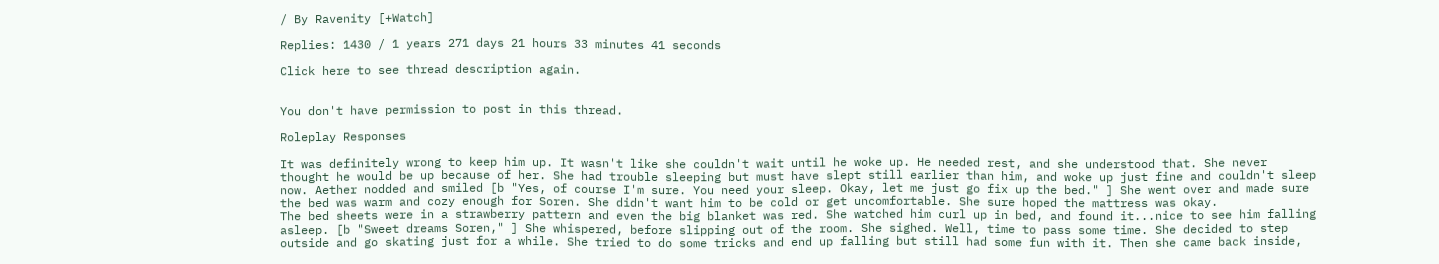/ By Ravenity [+Watch]

Replies: 1430 / 1 years 271 days 21 hours 33 minutes 41 seconds

Click here to see thread description again.


You don't have permission to post in this thread.

Roleplay Responses

It was definitely wrong to keep him up. It wasn't like she couldn't wait until he woke up. He needed rest, and she understood that. She never thought he would be up because of her. She had trouble sleeping but must have slept still earlier than him, and woke up just fine and couldn't sleep now. Aether nodded and smiled [b "Yes, of course I'm sure. You need your sleep. Okay, let me just go fix up the bed." ] She went over and made sure the bed was warm and cozy enough for Soren. She didn't want him to be cold or get uncomfortable. She sure hoped the mattress was okay.
The bed sheets were in a strawberry pattern and even the big blanket was red. She watched him curl up in bed, and found it...nice to see him falling asleep. [b "Sweet dreams Soren," ] She whispered, before slipping out of the room. She sighed. Well, time to pass some time. She decided to step outside and go skating just for a while. She tried to do some tricks and end up falling but still had some fun with it. Then she came back inside,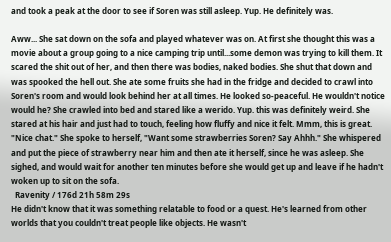and took a peak at the door to see if Soren was still asleep. Yup. He definitely was.

Aww... She sat down on the sofa and played whatever was on. At first she thought this was a movie about a group going to a nice camping trip until...some demon was trying to kill them. It scared the shit out of her, and then there was bodies, naked bodies. She shut that down and was spooked the hell out. She ate some fruits she had in the fridge and decided to crawl into Soren's room and would look behind her at all times. He looked so-peaceful. He wouldn't notice would he? She crawled into bed and stared like a werido. Yup. this was definitely weird. She stared at his hair and just had to touch, feeling how fluffy and nice it felt. Mmm, this is great.
"Nice chat." She spoke to herself, "Want some strawberries Soren? Say Ahhh." She whispered and put the piece of strawberry near him and then ate it herself, since he was asleep. She sighed, and would wait for another ten minutes before she would get up and leave if he hadn't woken up to sit on the sofa.
  Ravenity / 176d 21h 58m 29s
He didn't know that it was something relatable to food or a quest. He's learned from other worlds that you couldn't treat people like objects. He wasn't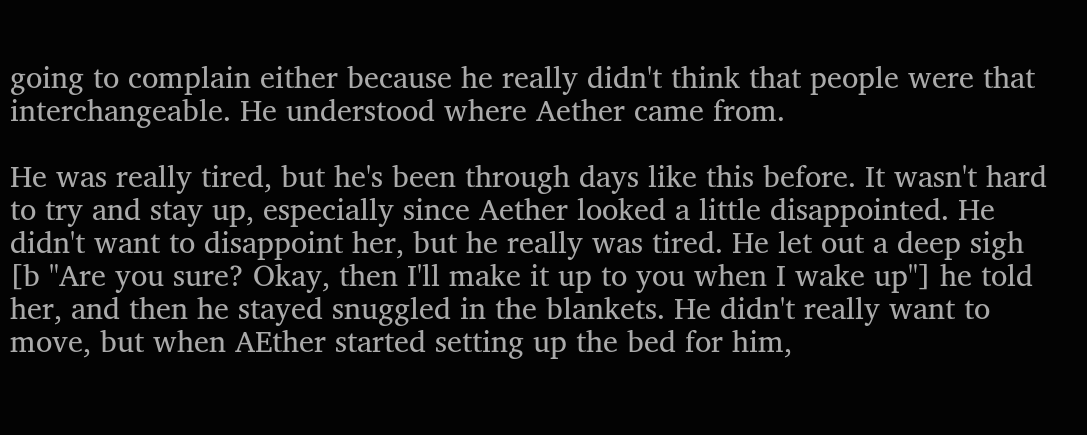going to complain either because he really didn't think that people were that interchangeable. He understood where Aether came from.

He was really tired, but he's been through days like this before. It wasn't hard to try and stay up, especially since Aether looked a little disappointed. He didn't want to disappoint her, but he really was tired. He let out a deep sigh [b "Are you sure? Okay, then I'll make it up to you when I wake up"] he told her, and then he stayed snuggled in the blankets. He didn't really want to move, but when AEther started setting up the bed for him,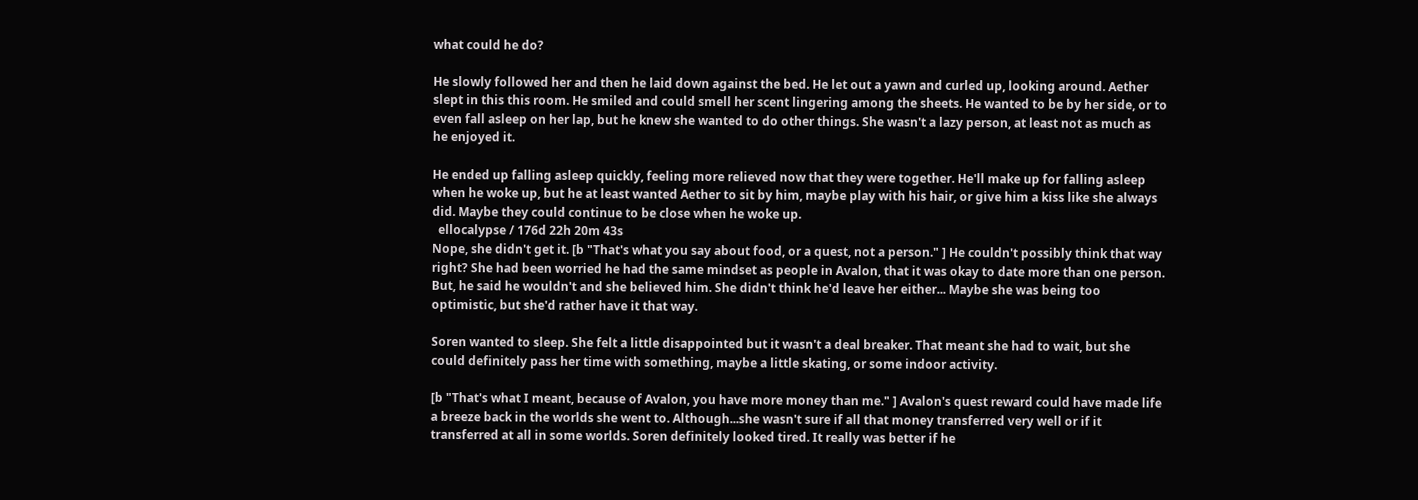what could he do?

He slowly followed her and then he laid down against the bed. He let out a yawn and curled up, looking around. Aether slept in this this room. He smiled and could smell her scent lingering among the sheets. He wanted to be by her side, or to even fall asleep on her lap, but he knew she wanted to do other things. She wasn't a lazy person, at least not as much as he enjoyed it.

He ended up falling asleep quickly, feeling more relieved now that they were together. He'll make up for falling asleep when he woke up, but he at least wanted Aether to sit by him, maybe play with his hair, or give him a kiss like she always did. Maybe they could continue to be close when he woke up.
  ellocalypse / 176d 22h 20m 43s
Nope, she didn't get it. [b "That's what you say about food, or a quest, not a person." ] He couldn't possibly think that way right? She had been worried he had the same mindset as people in Avalon, that it was okay to date more than one person. But, he said he wouldn't and she believed him. She didn't think he'd leave her either... Maybe she was being too optimistic, but she'd rather have it that way.

Soren wanted to sleep. She felt a little disappointed but it wasn't a deal breaker. That meant she had to wait, but she could definitely pass her time with something, maybe a little skating, or some indoor activity.

[b "That's what I meant, because of Avalon, you have more money than me." ] Avalon's quest reward could have made life a breeze back in the worlds she went to. Although...she wasn't sure if all that money transferred very well or if it transferred at all in some worlds. Soren definitely looked tired. It really was better if he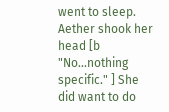went to sleep. Aether shook her head [b "No...nothing specific." ] She did want to do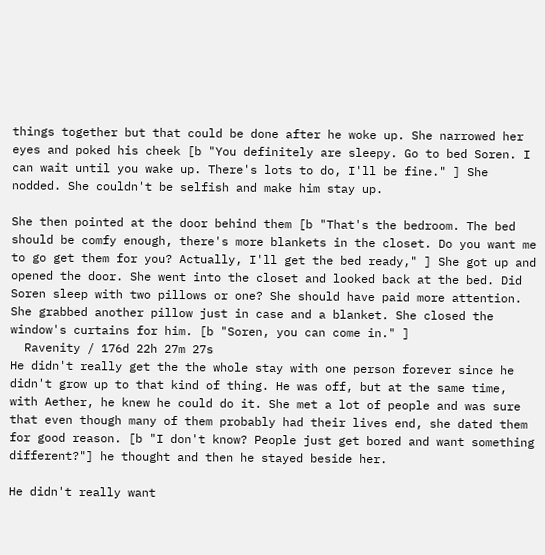things together but that could be done after he woke up. She narrowed her eyes and poked his cheek [b "You definitely are sleepy. Go to bed Soren. I can wait until you wake up. There's lots to do, I'll be fine." ] She nodded. She couldn't be selfish and make him stay up.

She then pointed at the door behind them [b "That's the bedroom. The bed should be comfy enough, there's more blankets in the closet. Do you want me to go get them for you? Actually, I'll get the bed ready," ] She got up and opened the door. She went into the closet and looked back at the bed. Did Soren sleep with two pillows or one? She should have paid more attention. She grabbed another pillow just in case and a blanket. She closed the window's curtains for him. [b "Soren, you can come in." ]
  Ravenity / 176d 22h 27m 27s
He didn't really get the the whole stay with one person forever since he didn't grow up to that kind of thing. He was off, but at the same time, with Aether, he knew he could do it. She met a lot of people and was sure that even though many of them probably had their lives end, she dated them for good reason. [b "I don't know? People just get bored and want something different?"] he thought and then he stayed beside her.

He didn't really want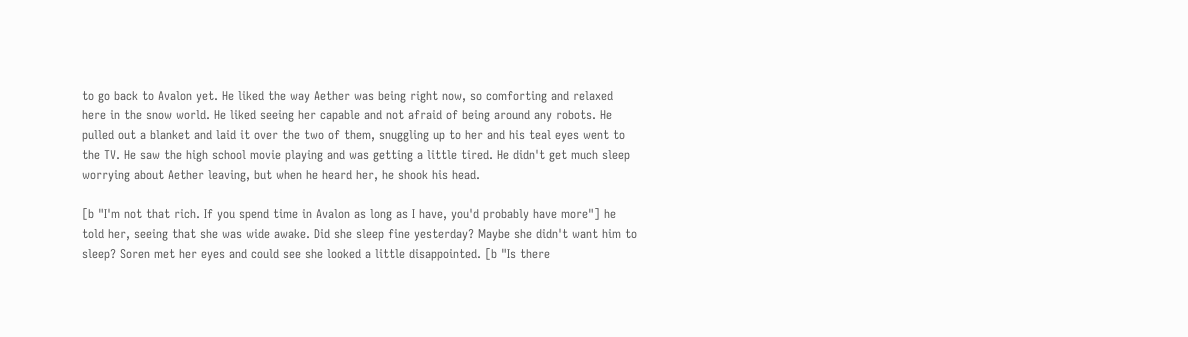to go back to Avalon yet. He liked the way Aether was being right now, so comforting and relaxed here in the snow world. He liked seeing her capable and not afraid of being around any robots. He pulled out a blanket and laid it over the two of them, snuggling up to her and his teal eyes went to the TV. He saw the high school movie playing and was getting a little tired. He didn't get much sleep worrying about Aether leaving, but when he heard her, he shook his head.

[b "I'm not that rich. If you spend time in Avalon as long as I have, you'd probably have more"] he told her, seeing that she was wide awake. Did she sleep fine yesterday? Maybe she didn't want him to sleep? Soren met her eyes and could see she looked a little disappointed. [b "Is there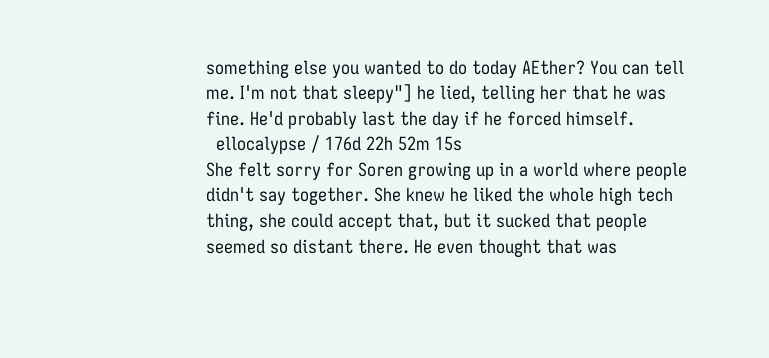something else you wanted to do today AEther? You can tell me. I'm not that sleepy"] he lied, telling her that he was fine. He'd probably last the day if he forced himself.
  ellocalypse / 176d 22h 52m 15s
She felt sorry for Soren growing up in a world where people didn't say together. She knew he liked the whole high tech thing, she could accept that, but it sucked that people seemed so distant there. He even thought that was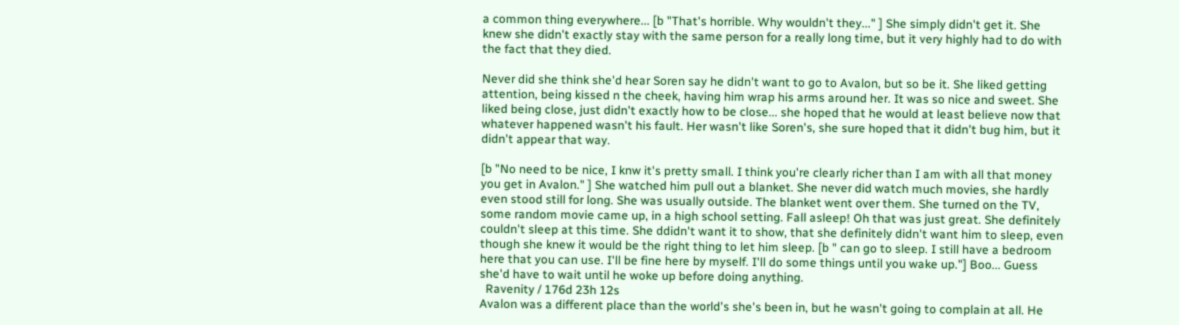a common thing everywhere... [b "That's horrible. Why wouldn't they..." ] She simply didn't get it. She knew she didn't exactly stay with the same person for a really long time, but it very highly had to do with the fact that they died.

Never did she think she'd hear Soren say he didn't want to go to Avalon, but so be it. She liked getting attention, being kissed n the cheek, having him wrap his arms around her. It was so nice and sweet. She liked being close, just didn't exactly how to be close... she hoped that he would at least believe now that whatever happened wasn't his fault. Her wasn't like Soren's, she sure hoped that it didn't bug him, but it didn't appear that way.

[b "No need to be nice, I knw it's pretty small. I think you're clearly richer than I am with all that money you get in Avalon." ] She watched him pull out a blanket. She never did watch much movies, she hardly even stood still for long. She was usually outside. The blanket went over them. She turned on the TV, some random movie came up, in a high school setting. Fall asleep! Oh that was just great. She definitely couldn't sleep at this time. She ddidn't want it to show, that she definitely didn't want him to sleep, even though she knew it would be the right thing to let him sleep. [b " can go to sleep. I still have a bedroom here that you can use. I'll be fine here by myself. I'll do some things until you wake up."] Boo... Guess she'd have to wait until he woke up before doing anything.
  Ravenity / 176d 23h 12s
Avalon was a different place than the world's she's been in, but he wasn't going to complain at all. He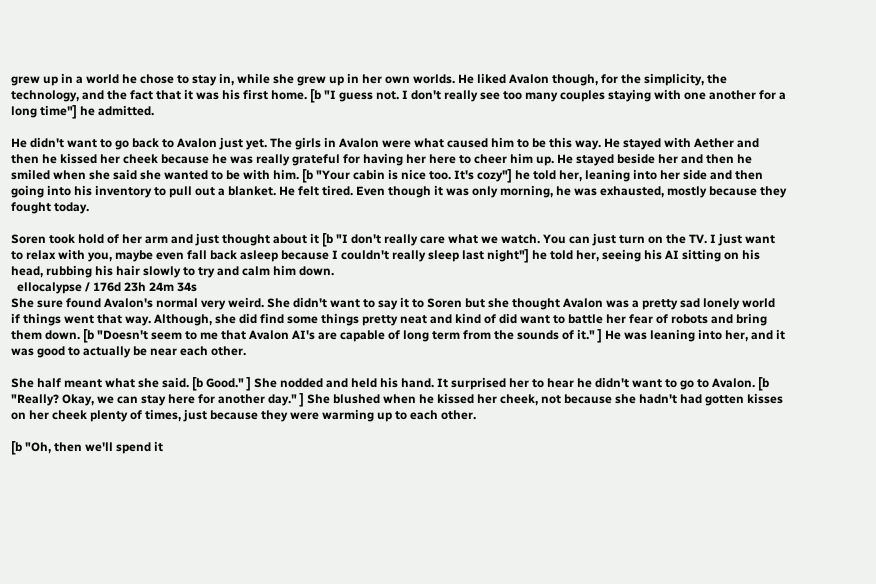grew up in a world he chose to stay in, while she grew up in her own worlds. He liked Avalon though, for the simplicity, the technology, and the fact that it was his first home. [b "I guess not. I don't really see too many couples staying with one another for a long time"] he admitted.

He didn't want to go back to Avalon just yet. The girls in Avalon were what caused him to be this way. He stayed with Aether and then he kissed her cheek because he was really grateful for having her here to cheer him up. He stayed beside her and then he smiled when she said she wanted to be with him. [b "Your cabin is nice too. It's cozy"] he told her, leaning into her side and then going into his inventory to pull out a blanket. He felt tired. Even though it was only morning, he was exhausted, mostly because they fought today.

Soren took hold of her arm and just thought about it [b "I don't really care what we watch. You can just turn on the TV. I just want to relax with you, maybe even fall back asleep because I couldn't really sleep last night"] he told her, seeing his AI sitting on his head, rubbing his hair slowly to try and calm him down.
  ellocalypse / 176d 23h 24m 34s
She sure found Avalon's normal very weird. She didn't want to say it to Soren but she thought Avalon was a pretty sad lonely world if things went that way. Although, she did find some things pretty neat and kind of did want to battle her fear of robots and bring them down. [b "Doesn't seem to me that Avalon AI's are capable of long term from the sounds of it." ] He was leaning into her, and it was good to actually be near each other.

She half meant what she said. [b Good." ] She nodded and held his hand. It surprised her to hear he didn't want to go to Avalon. [b "Really? Okay, we can stay here for another day." ] She blushed when he kissed her cheek, not because she hadn't had gotten kisses on her cheek plenty of times, just because they were warming up to each other.

[b "Oh, then we'll spend it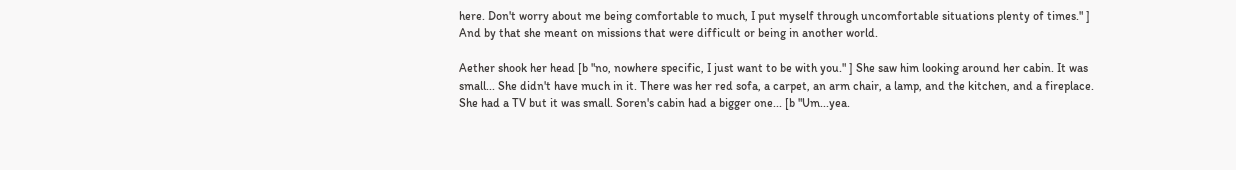here. Don't worry about me being comfortable to much, I put myself through uncomfortable situations plenty of times." ] And by that she meant on missions that were difficult or being in another world.

Aether shook her head [b "no, nowhere specific, I just want to be with you." ] She saw him looking around her cabin. It was small... She didn't have much in it. There was her red sofa, a carpet, an arm chair, a lamp, and the kitchen, and a fireplace. She had a TV but it was small. Soren's cabin had a bigger one... [b "Um...yea.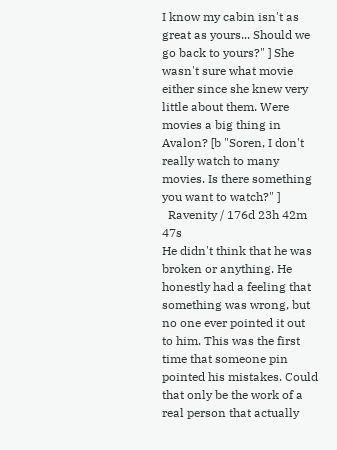I know my cabin isn't as great as yours... Should we go back to yours?" ] She wasn't sure what movie either since she knew very little about them. Were movies a big thing in Avalon? [b "Soren, I don't really watch to many movies. Is there something you want to watch?" ]
  Ravenity / 176d 23h 42m 47s
He didn't think that he was broken or anything. He honestly had a feeling that something was wrong, but no one ever pointed it out to him. This was the first time that someone pin pointed his mistakes. Could that only be the work of a real person that actually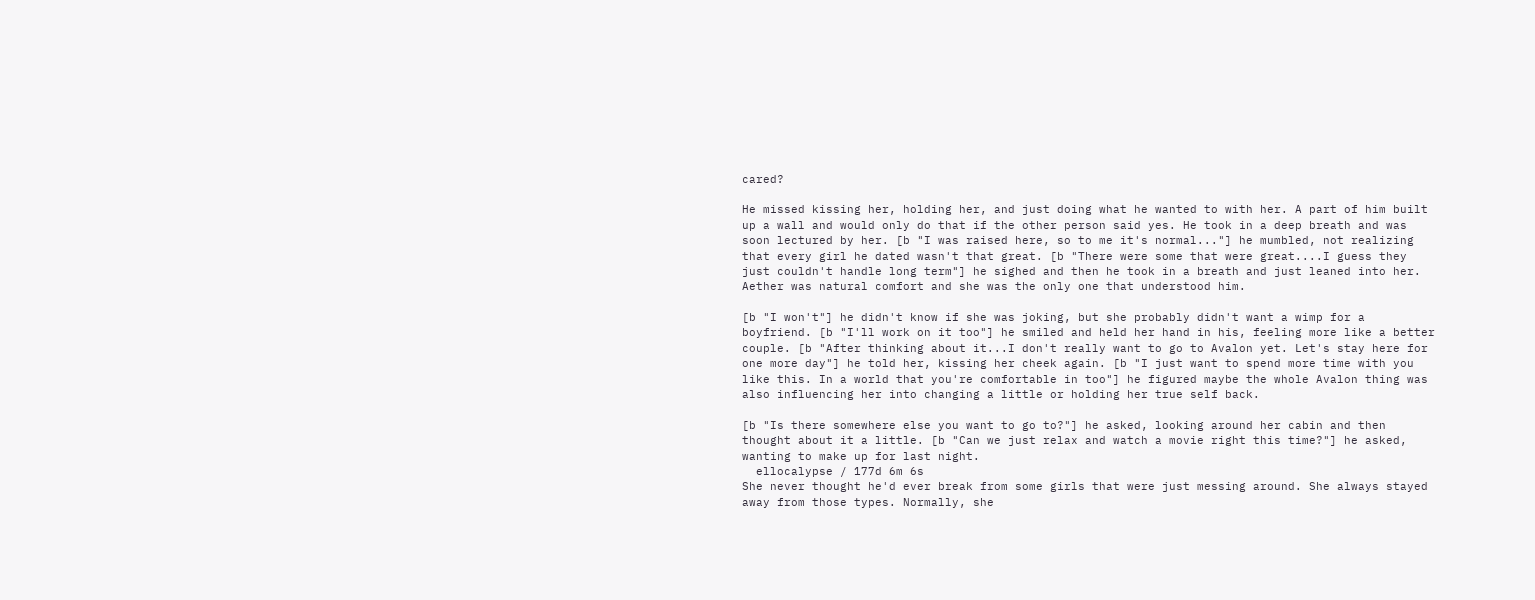cared?

He missed kissing her, holding her, and just doing what he wanted to with her. A part of him built up a wall and would only do that if the other person said yes. He took in a deep breath and was soon lectured by her. [b "I was raised here, so to me it's normal..."] he mumbled, not realizing that every girl he dated wasn't that great. [b "There were some that were great....I guess they just couldn't handle long term"] he sighed and then he took in a breath and just leaned into her. Aether was natural comfort and she was the only one that understood him.

[b "I won't"] he didn't know if she was joking, but she probably didn't want a wimp for a boyfriend. [b "I'll work on it too"] he smiled and held her hand in his, feeling more like a better couple. [b "After thinking about it...I don't really want to go to Avalon yet. Let's stay here for one more day"] he told her, kissing her cheek again. [b "I just want to spend more time with you like this. In a world that you're comfortable in too"] he figured maybe the whole Avalon thing was also influencing her into changing a little or holding her true self back.

[b "Is there somewhere else you want to go to?"] he asked, looking around her cabin and then thought about it a little. [b "Can we just relax and watch a movie right this time?"] he asked, wanting to make up for last night.
  ellocalypse / 177d 6m 6s
She never thought he'd ever break from some girls that were just messing around. She always stayed away from those types. Normally, she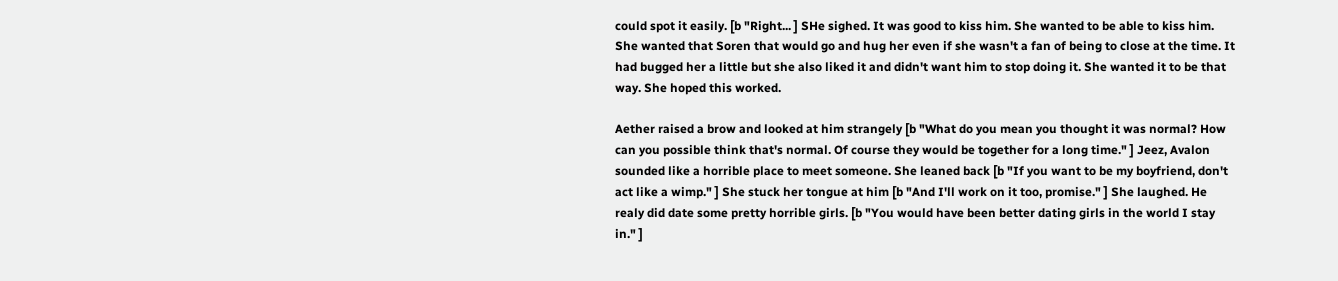could spot it easily. [b "Right... ] SHe sighed. It was good to kiss him. She wanted to be able to kiss him. She wanted that Soren that would go and hug her even if she wasn't a fan of being to close at the time. It had bugged her a little but she also liked it and didn't want him to stop doing it. She wanted it to be that way. She hoped this worked.

Aether raised a brow and looked at him strangely [b "What do you mean you thought it was normal? How can you possible think that's normal. Of course they would be together for a long time." ] Jeez, Avalon sounded like a horrible place to meet someone. She leaned back [b "If you want to be my boyfriend, don't act like a wimp." ] She stuck her tongue at him [b "And I'll work on it too, promise." ] She laughed. He realy did date some pretty horrible girls. [b "You would have been better dating girls in the world I stay in." ]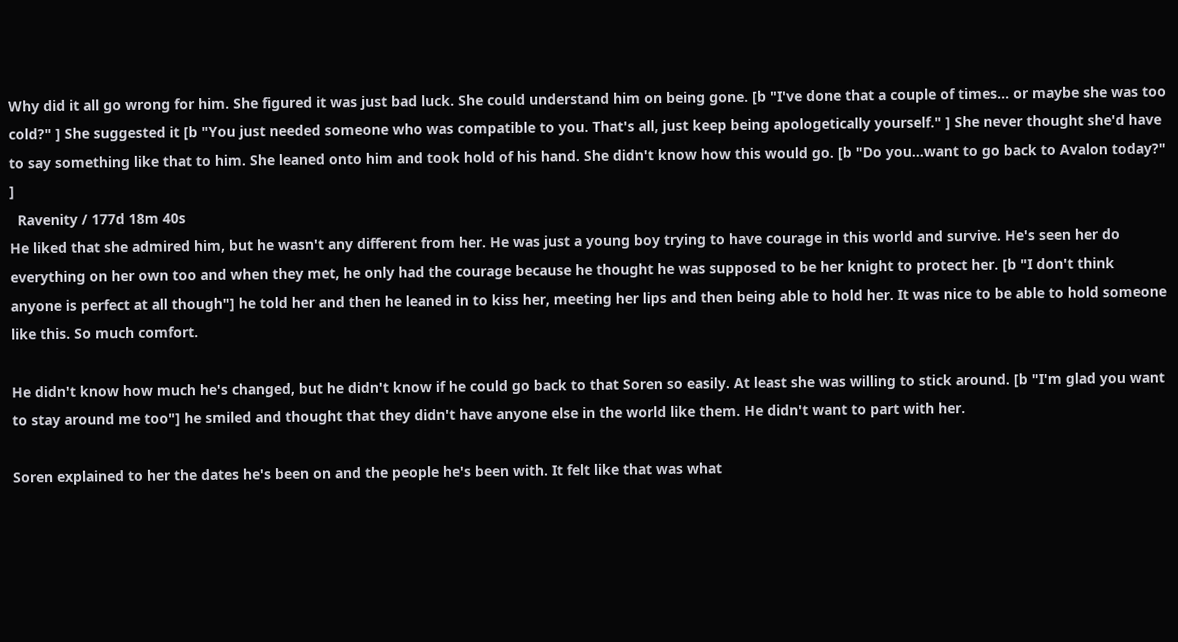Why did it all go wrong for him. She figured it was just bad luck. She could understand him on being gone. [b "I've done that a couple of times... or maybe she was too cold?" ] She suggested it [b "You just needed someone who was compatible to you. That's all, just keep being apologetically yourself." ] She never thought she'd have to say something like that to him. She leaned onto him and took hold of his hand. She didn't know how this would go. [b "Do you...want to go back to Avalon today?" ]
  Ravenity / 177d 18m 40s
He liked that she admired him, but he wasn't any different from her. He was just a young boy trying to have courage in this world and survive. He's seen her do everything on her own too and when they met, he only had the courage because he thought he was supposed to be her knight to protect her. [b "I don't think anyone is perfect at all though"] he told her and then he leaned in to kiss her, meeting her lips and then being able to hold her. It was nice to be able to hold someone like this. So much comfort.

He didn't know how much he's changed, but he didn't know if he could go back to that Soren so easily. At least she was willing to stick around. [b "I'm glad you want to stay around me too"] he smiled and thought that they didn't have anyone else in the world like them. He didn't want to part with her.

Soren explained to her the dates he's been on and the people he's been with. It felt like that was what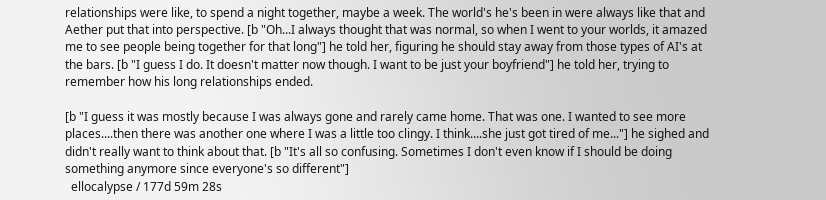relationships were like, to spend a night together, maybe a week. The world's he's been in were always like that and Aether put that into perspective. [b "Oh...I always thought that was normal, so when I went to your worlds, it amazed me to see people being together for that long"] he told her, figuring he should stay away from those types of AI's at the bars. [b "I guess I do. It doesn't matter now though. I want to be just your boyfriend"] he told her, trying to remember how his long relationships ended.

[b "I guess it was mostly because I was always gone and rarely came home. That was one. I wanted to see more places....then there was another one where I was a little too clingy. I think....she just got tired of me..."] he sighed and didn't really want to think about that. [b "It's all so confusing. Sometimes I don't even know if I should be doing something anymore since everyone's so different"]
  ellocalypse / 177d 59m 28s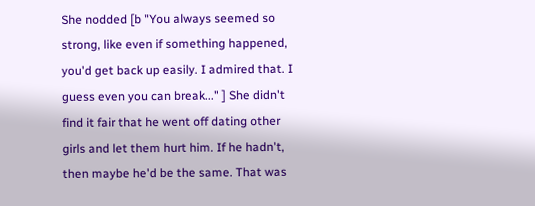She nodded [b "You always seemed so strong, like even if something happened, you'd get back up easily. I admired that. I guess even you can break..." ] She didn't find it fair that he went off dating other girls and let them hurt him. If he hadn't, then maybe he'd be the same. That was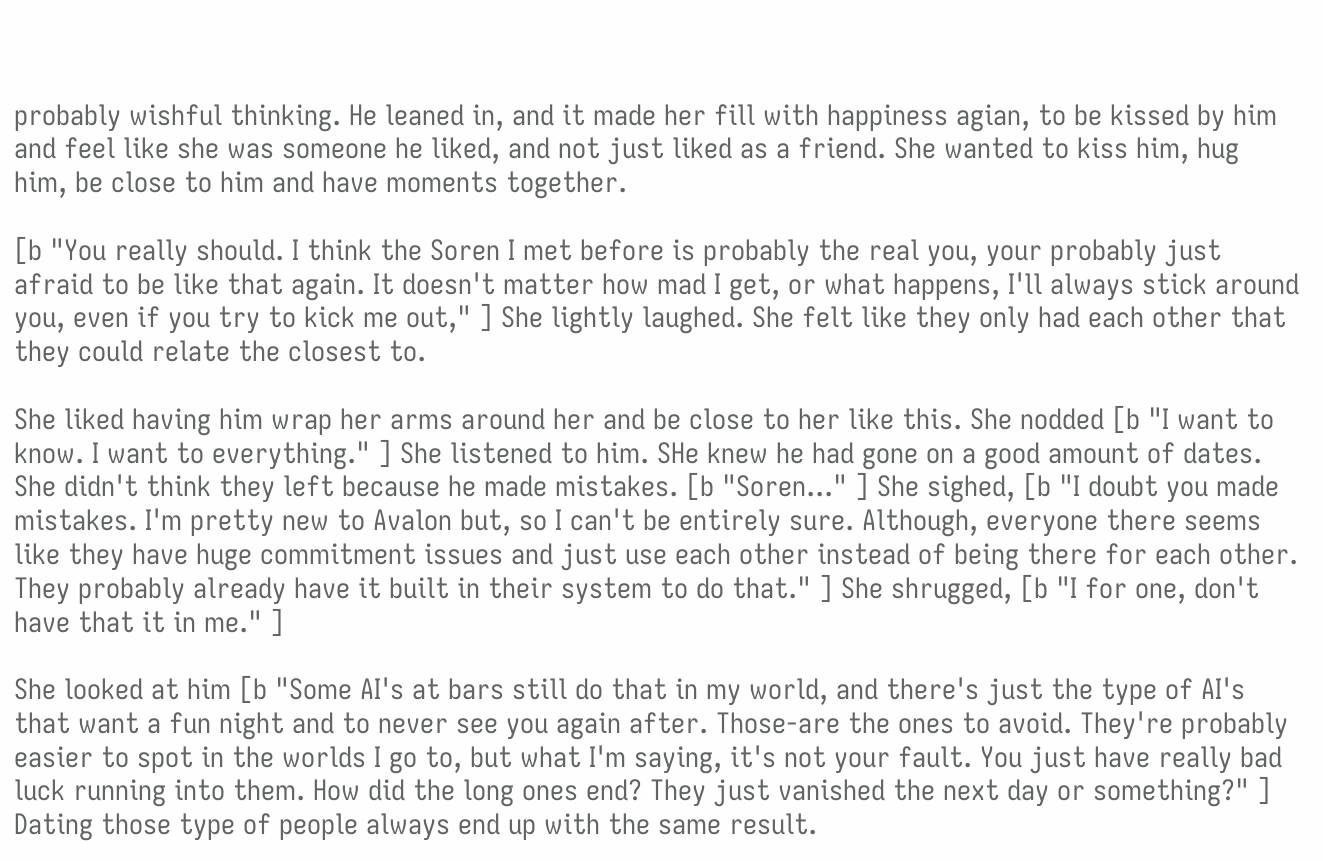probably wishful thinking. He leaned in, and it made her fill with happiness agian, to be kissed by him and feel like she was someone he liked, and not just liked as a friend. She wanted to kiss him, hug him, be close to him and have moments together.

[b "You really should. I think the Soren I met before is probably the real you, your probably just afraid to be like that again. It doesn't matter how mad I get, or what happens, I'll always stick around you, even if you try to kick me out," ] She lightly laughed. She felt like they only had each other that they could relate the closest to.

She liked having him wrap her arms around her and be close to her like this. She nodded [b "I want to know. I want to everything." ] She listened to him. SHe knew he had gone on a good amount of dates. She didn't think they left because he made mistakes. [b "Soren..." ] She sighed, [b "I doubt you made mistakes. I'm pretty new to Avalon but, so I can't be entirely sure. Although, everyone there seems like they have huge commitment issues and just use each other instead of being there for each other. They probably already have it built in their system to do that." ] She shrugged, [b "I for one, don't have that it in me." ]

She looked at him [b "Some AI's at bars still do that in my world, and there's just the type of AI's that want a fun night and to never see you again after. Those-are the ones to avoid. They're probably easier to spot in the worlds I go to, but what I'm saying, it's not your fault. You just have really bad luck running into them. How did the long ones end? They just vanished the next day or something?" ] Dating those type of people always end up with the same result.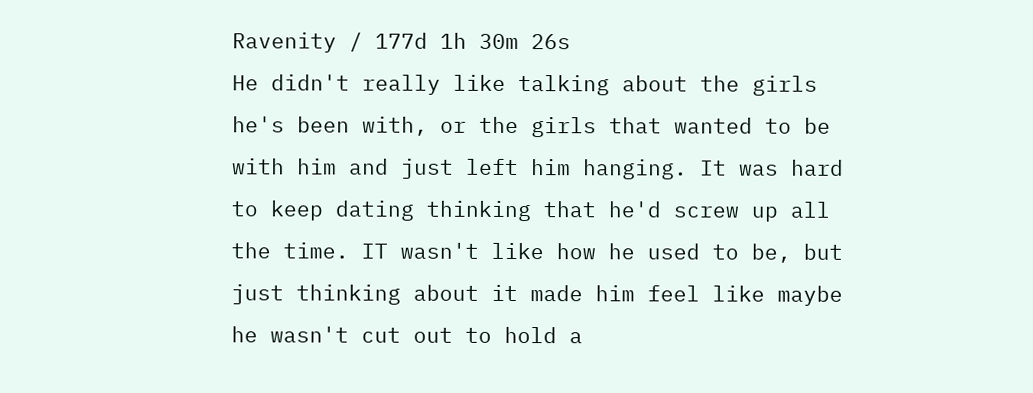Ravenity / 177d 1h 30m 26s
He didn't really like talking about the girls he's been with, or the girls that wanted to be with him and just left him hanging. It was hard to keep dating thinking that he'd screw up all the time. IT wasn't like how he used to be, but just thinking about it made him feel like maybe he wasn't cut out to hold a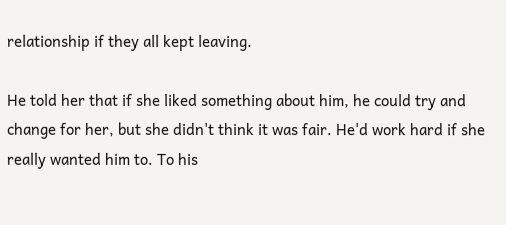relationship if they all kept leaving.

He told her that if she liked something about him, he could try and change for her, but she didn't think it was fair. He'd work hard if she really wanted him to. To his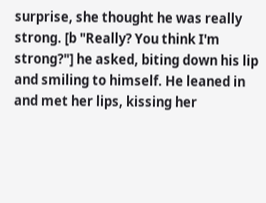surprise, she thought he was really strong. [b "Really? You think I'm strong?"] he asked, biting down his lip and smiling to himself. He leaned in and met her lips, kissing her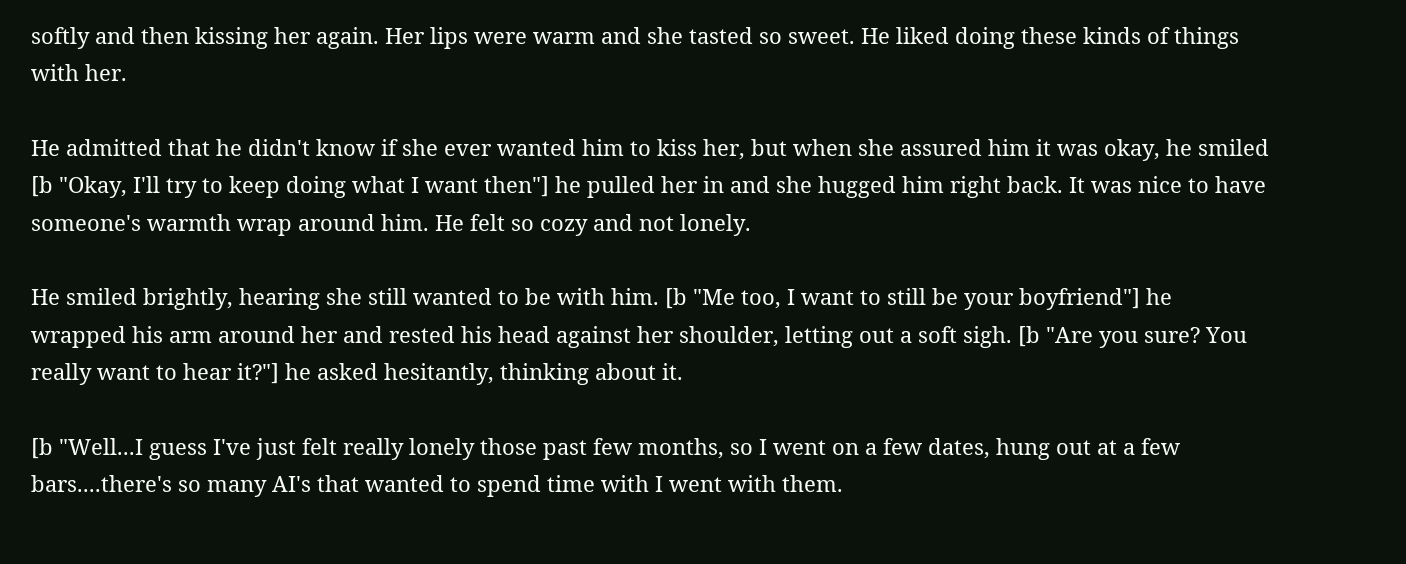softly and then kissing her again. Her lips were warm and she tasted so sweet. He liked doing these kinds of things with her.

He admitted that he didn't know if she ever wanted him to kiss her, but when she assured him it was okay, he smiled [b "Okay, I'll try to keep doing what I want then"] he pulled her in and she hugged him right back. It was nice to have someone's warmth wrap around him. He felt so cozy and not lonely.

He smiled brightly, hearing she still wanted to be with him. [b "Me too, I want to still be your boyfriend"] he wrapped his arm around her and rested his head against her shoulder, letting out a soft sigh. [b "Are you sure? You really want to hear it?"] he asked hesitantly, thinking about it.

[b "Well...I guess I've just felt really lonely those past few months, so I went on a few dates, hung out at a few bars....there's so many AI's that wanted to spend time with I went with them.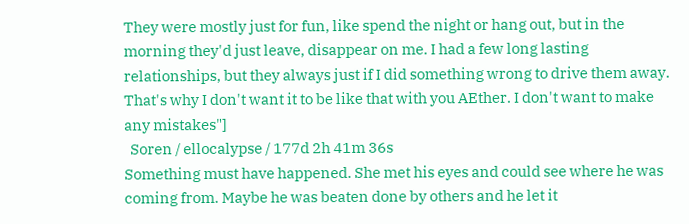They were mostly just for fun, like spend the night or hang out, but in the morning they'd just leave, disappear on me. I had a few long lasting relationships, but they always just if I did something wrong to drive them away. That's why I don't want it to be like that with you AEther. I don't want to make any mistakes"]
  Soren / ellocalypse / 177d 2h 41m 36s
Something must have happened. She met his eyes and could see where he was coming from. Maybe he was beaten done by others and he let it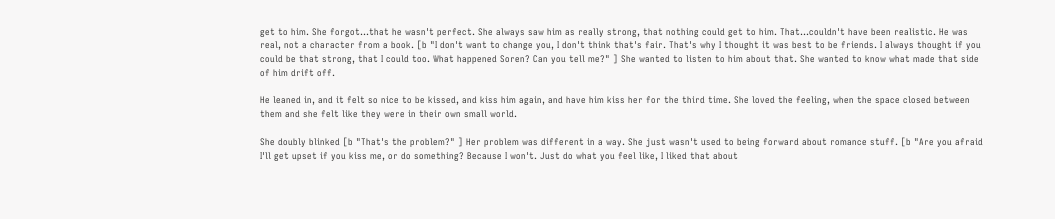get to him. She forgot...that he wasn't perfect. She always saw him as really strong, that nothing could get to him. That...couldn't have been realistic. He was real, not a character from a book. [b "I don't want to change you, I don't think that's fair. That's why I thought it was best to be friends. I always thought if you could be that strong, that I could too. What happened Soren? Can you tell me?" ] She wanted to listen to him about that. She wanted to know what made that side of him drift off.

He leaned in, and it felt so nice to be kissed, and kiss him again, and have him kiss her for the third time. She loved the feeling, when the space closed between them and she felt like they were in their own small world.

She doubly blinked [b "That's the problem?" ] Her problem was different in a way. She just wasn't used to being forward about romance stuff. [b "Are you afraid I'll get upset if you kiss me, or do something? Because I won't. Just do what you feel like, I liked that about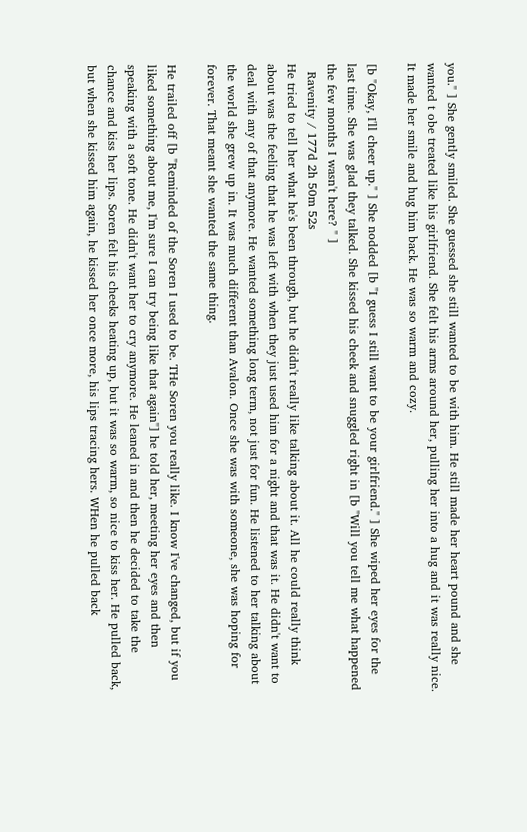you." ] She gently smiled. She guessed she still wanted to be with him. He still made her heart pound and she wanted t obe treated like his girlfriend. She felt his arms around her, pulling her into a hug and it was really nice. It made her smile and hug him back. He was so warm and cozy.

[b "Okay, I'll cheer up." ] She nodded [b "I guess I still want to be your girlfriend." ] She wiped her eyes for the last time. She was glad they talked. She kissed his cheek and snuggled right in [b "Will you tell me what happened the few months I wasn't here? " ]
  Ravenity / 177d 2h 50m 52s
He tried to tell her what he's been through, but he didn't really like talking about it. All he could really think about was the feeling that he was left with when they just used him for a night and that was it. He didn't want to deal with any of that anymore. He wanted something long term, not just for fun. He listened to her talking about the world she grew up in. It was much different than Avalon. Once she was with someone, she was hoping for forever. That meant she wanted the same thing.

He trailed off [b "Reminded of the Soren I used to be. THe Soren you really like. I know I've changed, but if you liked something about me, I'm sure I can try being like that again"] he told her, meeting her eyes and then speaking with a soft tone. He didn't want her to cry anymore. He leaned in and then he decided to take the chance and kiss her lips. Soren felt his cheeks heating up, but it was so warm, so nice to kiss her. He pulled back, but when she kissed him again, he kissed her once more, his lips tracing hers. WHen he pulled back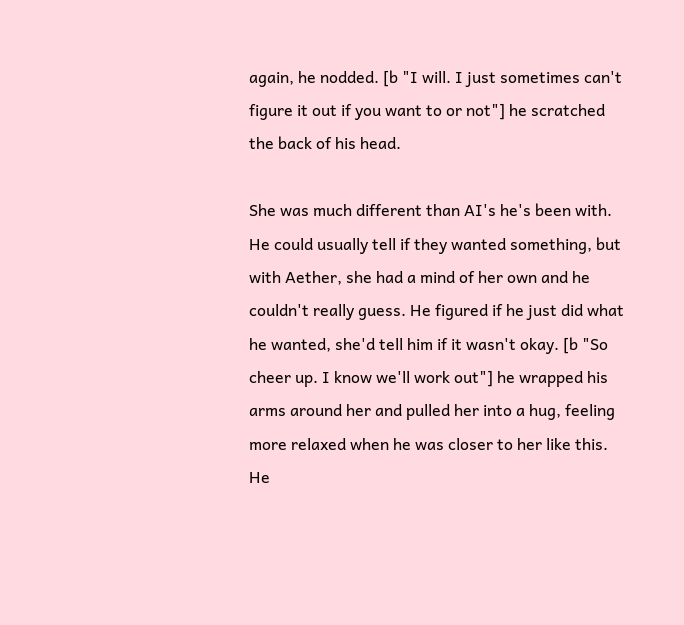again, he nodded. [b "I will. I just sometimes can't figure it out if you want to or not"] he scratched the back of his head.

She was much different than AI's he's been with. He could usually tell if they wanted something, but with Aether, she had a mind of her own and he couldn't really guess. He figured if he just did what he wanted, she'd tell him if it wasn't okay. [b "So cheer up. I know we'll work out"] he wrapped his arms around her and pulled her into a hug, feeling more relaxed when he was closer to her like this. He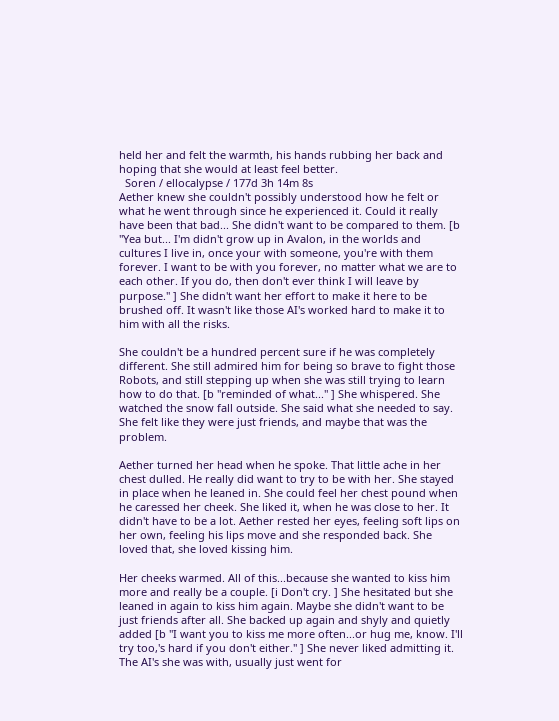held her and felt the warmth, his hands rubbing her back and hoping that she would at least feel better.
  Soren / ellocalypse / 177d 3h 14m 8s
Aether knew she couldn't possibly understood how he felt or what he went through since he experienced it. Could it really have been that bad... She didn't want to be compared to them. [b "Yea but... I'm didn't grow up in Avalon, in the worlds and cultures I live in, once your with someone, you're with them forever. I want to be with you forever, no matter what we are to each other. If you do, then don't ever think I will leave by purpose." ] She didn't want her effort to make it here to be brushed off. It wasn't like those AI's worked hard to make it to him with all the risks.

She couldn't be a hundred percent sure if he was completely different. She still admired him for being so brave to fight those Robots, and still stepping up when she was still trying to learn how to do that. [b "reminded of what..." ] She whispered. She watched the snow fall outside. She said what she needed to say. She felt like they were just friends, and maybe that was the problem.

Aether turned her head when he spoke. That little ache in her chest dulled. He really did want to try to be with her. She stayed in place when he leaned in. She could feel her chest pound when he caressed her cheek. She liked it, when he was close to her. It didn't have to be a lot. Aether rested her eyes, feeling soft lips on her own, feeling his lips move and she responded back. She loved that, she loved kissing him.

Her cheeks warmed. All of this...because she wanted to kiss him more and really be a couple. [i Don't cry. ] She hesitated but she leaned in again to kiss him again. Maybe she didn't want to be just friends after all. She backed up again and shyly and quietly added [b "I want you to kiss me more often...or hug me, know. I'll try too,'s hard if you don't either." ] She never liked admitting it. The AI's she was with, usually just went for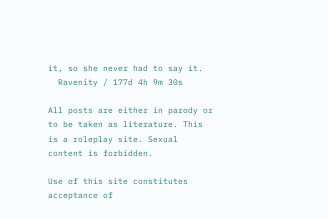it, so she never had to say it.
  Ravenity / 177d 4h 9m 30s

All posts are either in parody or to be taken as literature. This is a roleplay site. Sexual content is forbidden.

Use of this site constitutes acceptance of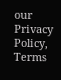our
Privacy Policy, Terms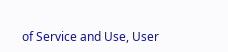of Service and Use, User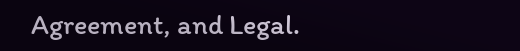Agreement, and Legal.